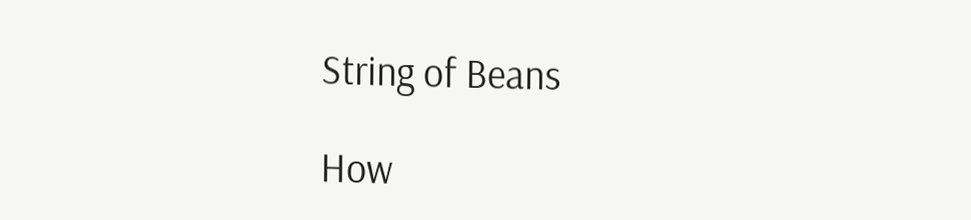String of Beans

How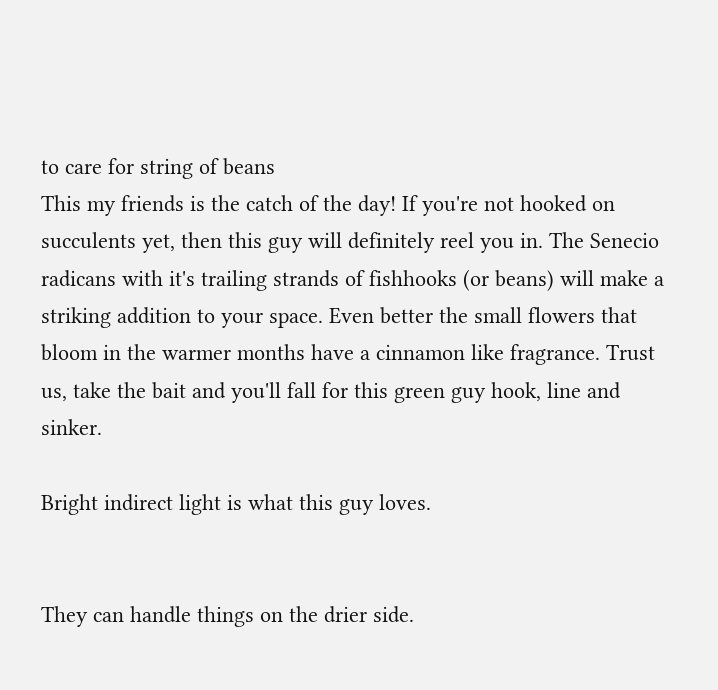to care for string of beans
This my friends is the catch of the day! If you're not hooked on succulents yet, then this guy will definitely reel you in. The Senecio radicans with it's trailing strands of fishhooks (or beans) will make a striking addition to your space. Even better the small flowers that bloom in the warmer months have a cinnamon like fragrance. Trust us, take the bait and you'll fall for this green guy hook, line and sinker.

Bright indirect light is what this guy loves.


They can handle things on the drier side.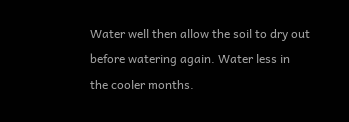Water well then allow the soil to dry out before watering again. Water less in the cooler months.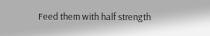Feed them with half strength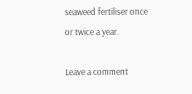seaweed fertiliser once or twice a year.

Leave a comment